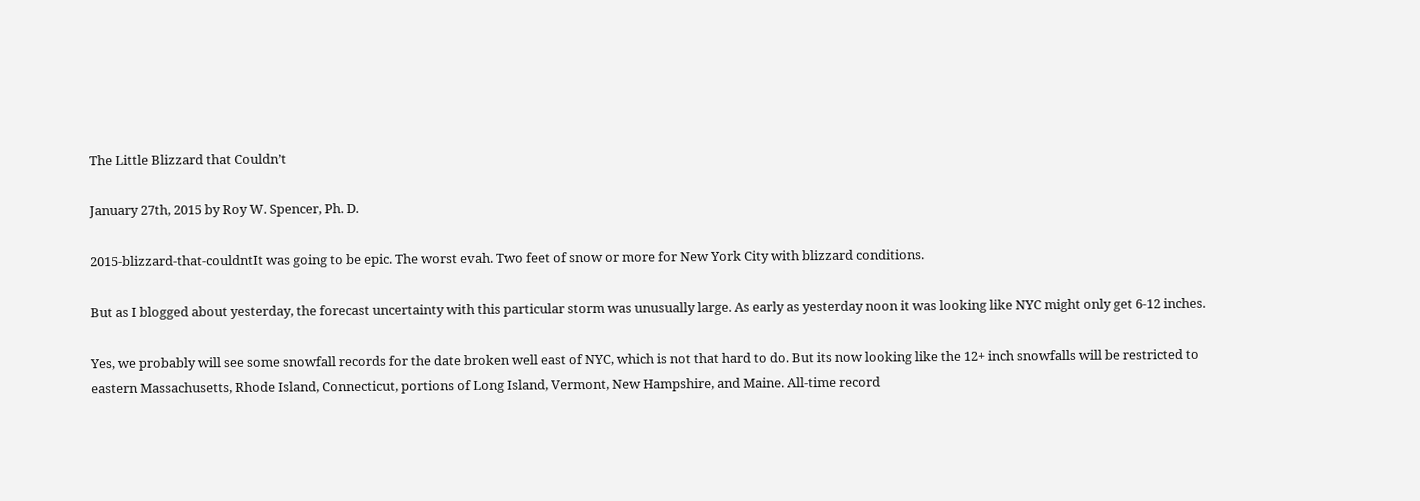The Little Blizzard that Couldn’t

January 27th, 2015 by Roy W. Spencer, Ph. D.

2015-blizzard-that-couldntIt was going to be epic. The worst evah. Two feet of snow or more for New York City with blizzard conditions.

But as I blogged about yesterday, the forecast uncertainty with this particular storm was unusually large. As early as yesterday noon it was looking like NYC might only get 6-12 inches.

Yes, we probably will see some snowfall records for the date broken well east of NYC, which is not that hard to do. But its now looking like the 12+ inch snowfalls will be restricted to eastern Massachusetts, Rhode Island, Connecticut, portions of Long Island, Vermont, New Hampshire, and Maine. All-time record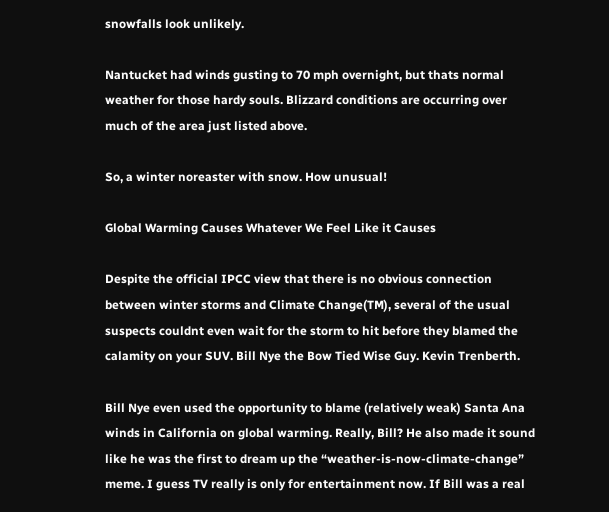snowfalls look unlikely.

Nantucket had winds gusting to 70 mph overnight, but thats normal weather for those hardy souls. Blizzard conditions are occurring over much of the area just listed above.

So, a winter noreaster with snow. How unusual!

Global Warming Causes Whatever We Feel Like it Causes

Despite the official IPCC view that there is no obvious connection between winter storms and Climate Change(TM), several of the usual suspects couldnt even wait for the storm to hit before they blamed the calamity on your SUV. Bill Nye the Bow Tied Wise Guy. Kevin Trenberth.

Bill Nye even used the opportunity to blame (relatively weak) Santa Ana winds in California on global warming. Really, Bill? He also made it sound like he was the first to dream up the “weather-is-now-climate-change” meme. I guess TV really is only for entertainment now. If Bill was a real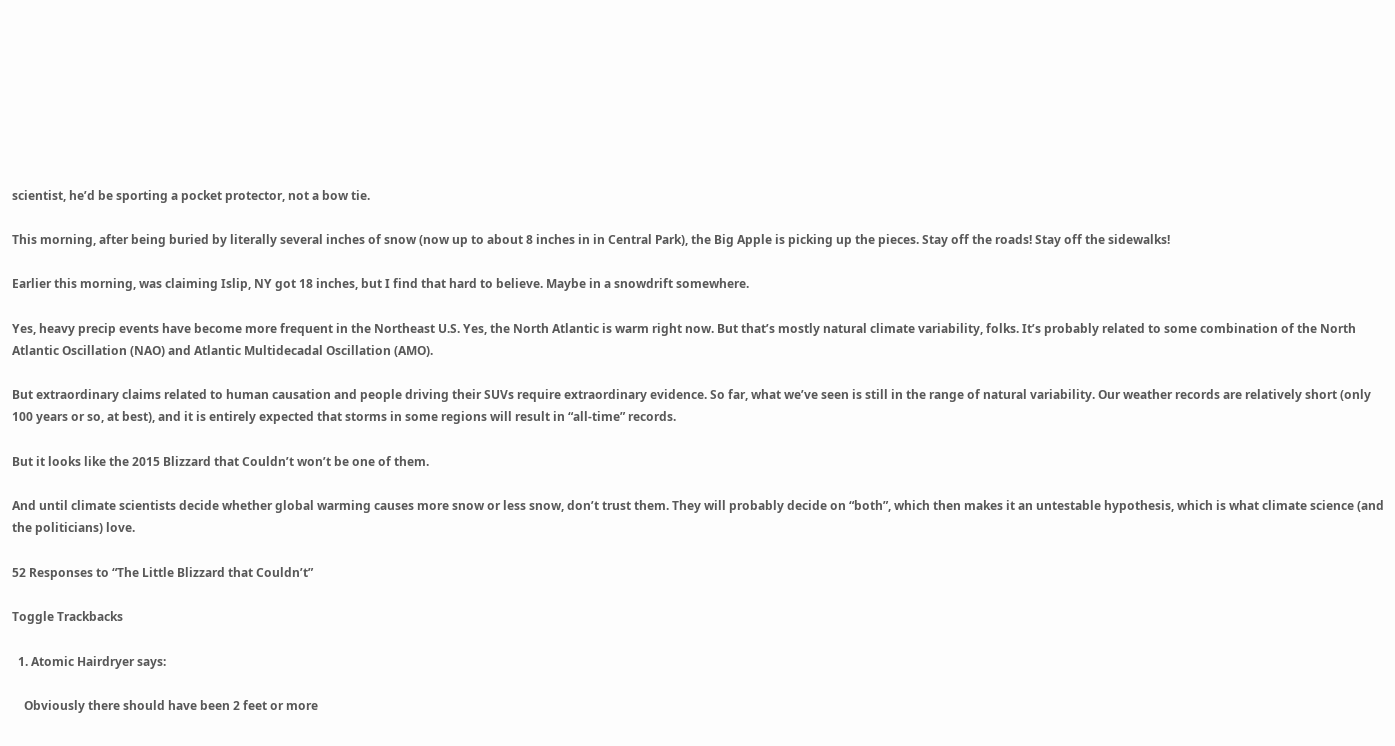scientist, he’d be sporting a pocket protector, not a bow tie.

This morning, after being buried by literally several inches of snow (now up to about 8 inches in in Central Park), the Big Apple is picking up the pieces. Stay off the roads! Stay off the sidewalks!

Earlier this morning, was claiming Islip, NY got 18 inches, but I find that hard to believe. Maybe in a snowdrift somewhere.

Yes, heavy precip events have become more frequent in the Northeast U.S. Yes, the North Atlantic is warm right now. But that’s mostly natural climate variability, folks. It’s probably related to some combination of the North Atlantic Oscillation (NAO) and Atlantic Multidecadal Oscillation (AMO).

But extraordinary claims related to human causation and people driving their SUVs require extraordinary evidence. So far, what we’ve seen is still in the range of natural variability. Our weather records are relatively short (only 100 years or so, at best), and it is entirely expected that storms in some regions will result in “all-time” records.

But it looks like the 2015 Blizzard that Couldn’t won’t be one of them.

And until climate scientists decide whether global warming causes more snow or less snow, don’t trust them. They will probably decide on “both”, which then makes it an untestable hypothesis, which is what climate science (and the politicians) love.

52 Responses to “The Little Blizzard that Couldn’t”

Toggle Trackbacks

  1. Atomic Hairdryer says:

    Obviously there should have been 2 feet or more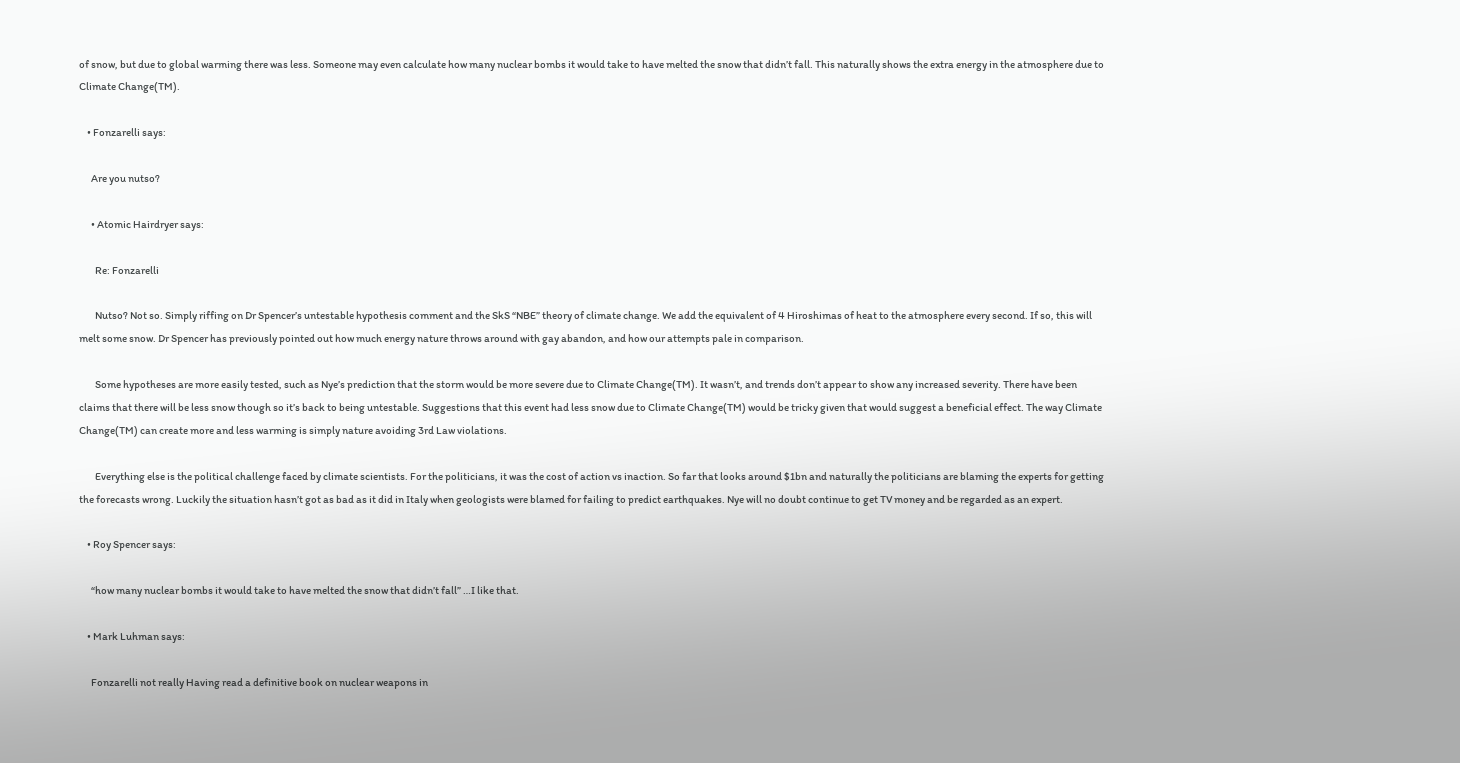of snow, but due to global warming there was less. Someone may even calculate how many nuclear bombs it would take to have melted the snow that didn’t fall. This naturally shows the extra energy in the atmosphere due to Climate Change(TM).

    • Fonzarelli says:

      Are you nutso?

      • Atomic Hairdryer says:

        Re: Fonzarelli

        Nutso? Not so. Simply riffing on Dr Spencer’s untestable hypothesis comment and the SkS “NBE” theory of climate change. We add the equivalent of 4 Hiroshimas of heat to the atmosphere every second. If so, this will melt some snow. Dr Spencer has previously pointed out how much energy nature throws around with gay abandon, and how our attempts pale in comparison.

        Some hypotheses are more easily tested, such as Nye’s prediction that the storm would be more severe due to Climate Change(TM). It wasn’t, and trends don’t appear to show any increased severity. There have been claims that there will be less snow though so it’s back to being untestable. Suggestions that this event had less snow due to Climate Change(TM) would be tricky given that would suggest a beneficial effect. The way Climate Change(TM) can create more and less warming is simply nature avoiding 3rd Law violations.

        Everything else is the political challenge faced by climate scientists. For the politicians, it was the cost of action vs inaction. So far that looks around $1bn and naturally the politicians are blaming the experts for getting the forecasts wrong. Luckily the situation hasn’t got as bad as it did in Italy when geologists were blamed for failing to predict earthquakes. Nye will no doubt continue to get TV money and be regarded as an expert.

    • Roy Spencer says:

      “how many nuclear bombs it would take to have melted the snow that didn’t fall” …I like that.

    • Mark Luhman says:

      Fonzarelli not really Having read a definitive book on nuclear weapons in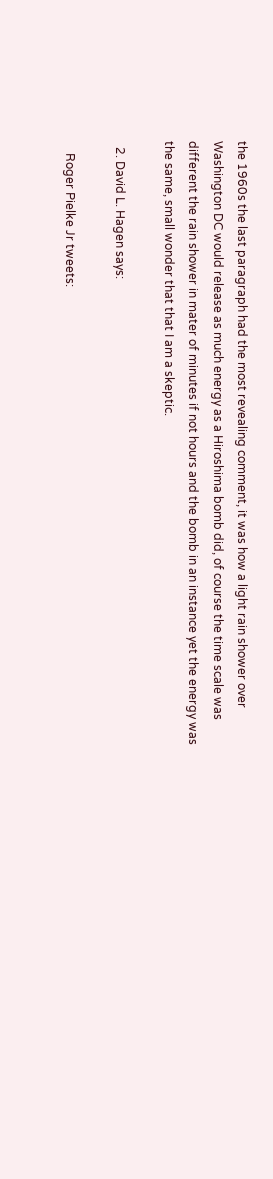the 1960s the last paragraph had the most revealing comment, it was how a light rain shower over Washington DC would release as much energy as a Hiroshima bomb did, of course the time scale was different the rain shower in mater of minutes if not hours and the bomb in an instance yet the energy was the same, small wonder that that I am a skeptic.

  2. David L. Hagen says:

    Roger Pielke Jr tweets: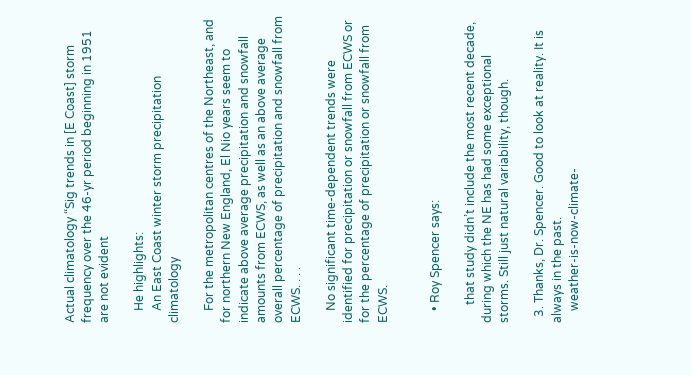Actual climatology “Sig trends in [E Coast] storm frequency over the 46-yr period beginning in 1951 are not evident

    He highlights:
    An East Coast winter storm precipitation climatology

    For the metropolitan centres of the Northeast, and for northern New England, El Nio years seem to indicate above average precipitation and snowfall amounts from ECWS, as well as an above average overall percentage of precipitation and snowfall from ECWS. . . .

    No significant time-dependent trends were identified for precipitation or snowfall from ECWS or for the percentage of precipitation or snowfall from ECWS.


    • Roy Spencer says:

      that study didn’t include the most recent decade, during which the NE has had some exceptional storms. Still just natural variability, though.

  3. Thanks, Dr. Spencer. Good to look at reality. It is always in the past.
    weather-is-now-climate-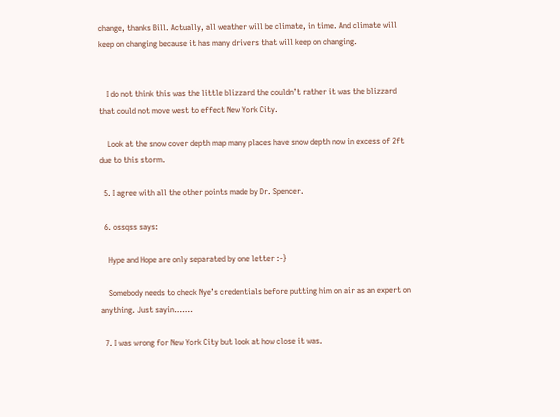change, thanks Bill. Actually, all weather will be climate, in time. And climate will keep on changing because it has many drivers that will keep on changing.


    I do not think this was the little blizzard the couldn’t rather it was the blizzard that could not move west to effect New York City.

    Look at the snow cover depth map many places have snow depth now in excess of 2ft due to this storm.

  5. I agree with all the other points made by Dr. Spencer.

  6. ossqss says:

    Hype and Hope are only separated by one letter :-}

    Somebody needs to check Nye’s credentials before putting him on air as an expert on anything. Just sayin…….

  7. I was wrong for New York City but look at how close it was.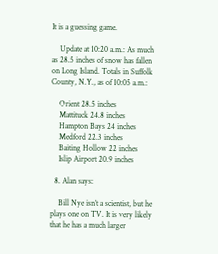It is a guessing game.

    Update at 10:20 a.m.: As much as 28.5 inches of snow has fallen on Long Island. Totals in Suffolk County, N.Y., as of 10:05 a.m.:

    Orient 28.5 inches
    Mattituck 24.8 inches
    Hampton Bays 24 inches
    Medford 22.3 inches
    Baiting Hollow 22 inches
    Islip Airport 20.9 inches

  8. Alan says:

    Bill Nye isn’t a scientist, but he plays one on TV. It is very likely that he has a much larger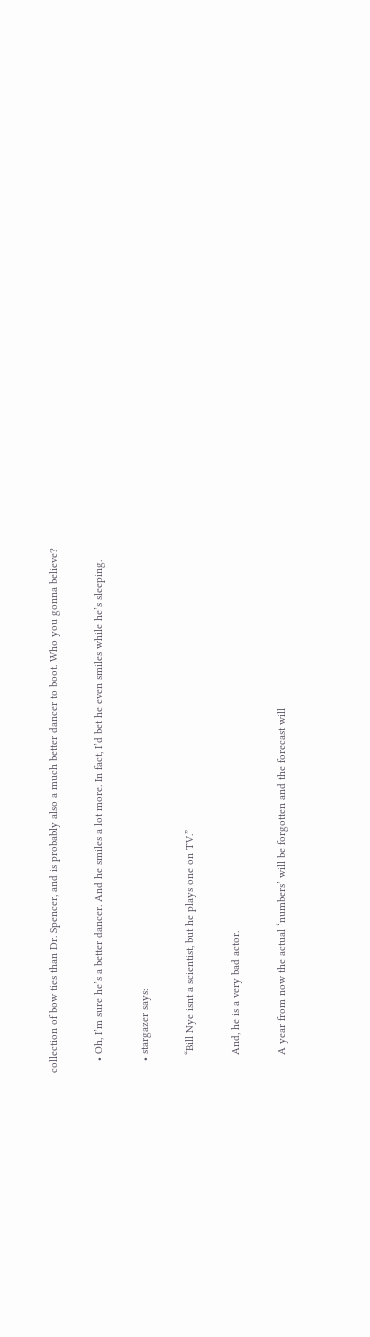collection of bow ties than Dr. Spencer, and is probably also a much better dancer to boot. Who you gonna believe?

    • Oh, I’m sure he’s a better dancer. And he smiles a lot more. In fact, I’d bet he even smiles while he’s sleeping.

    • stargazer says:

      “Bill Nye isnt a scientist, but he plays one on TV.”

      And, he is a very bad actor.

      A year from now the actual ‘numbers’ will be forgotten and the forecast will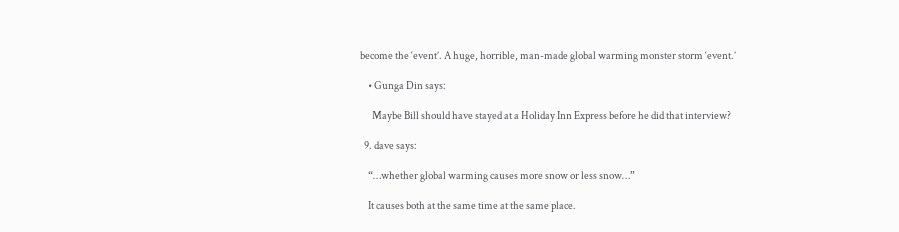become the ‘event’. A huge, horrible, man-made global warming monster storm ‘event.’

    • Gunga Din says:

      Maybe Bill should have stayed at a Holiday Inn Express before he did that interview?

  9. dave says:

    “…whether global warming causes more snow or less snow…”

    It causes both at the same time at the same place.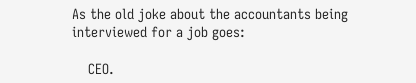As the old joke about the accountants being interviewed for a job goes:

    CEO.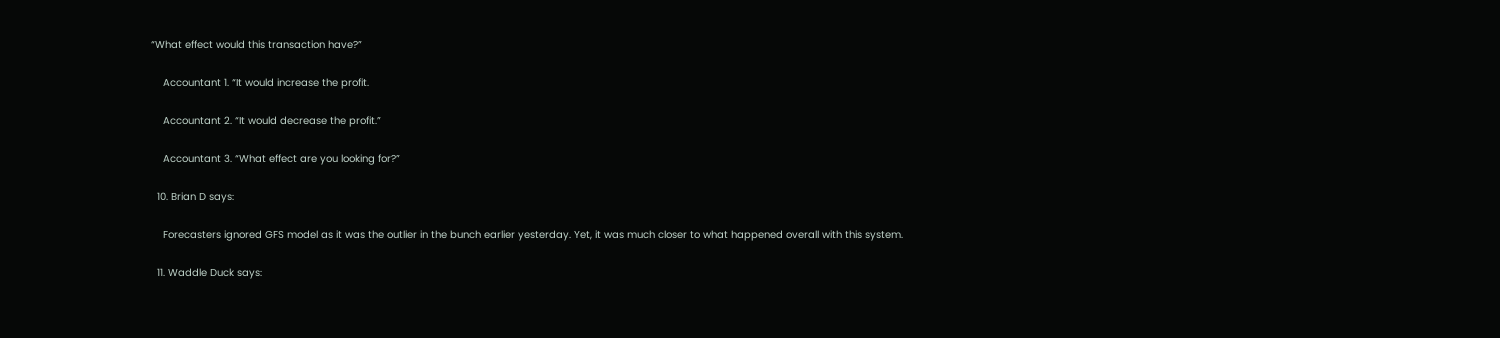“What effect would this transaction have?”

    Accountant 1. “It would increase the profit.

    Accountant 2. “It would decrease the profit.”

    Accountant 3. “What effect are you looking for?”

  10. Brian D says:

    Forecasters ignored GFS model as it was the outlier in the bunch earlier yesterday. Yet, it was much closer to what happened overall with this system.

  11. Waddle Duck says: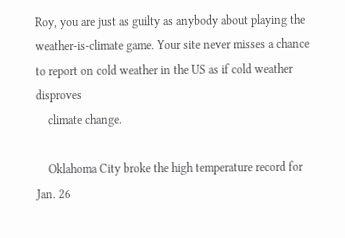Roy, you are just as guilty as anybody about playing the weather-is-climate game. Your site never misses a chance to report on cold weather in the US as if cold weather disproves
    climate change.

    Oklahoma City broke the high temperature record for Jan. 26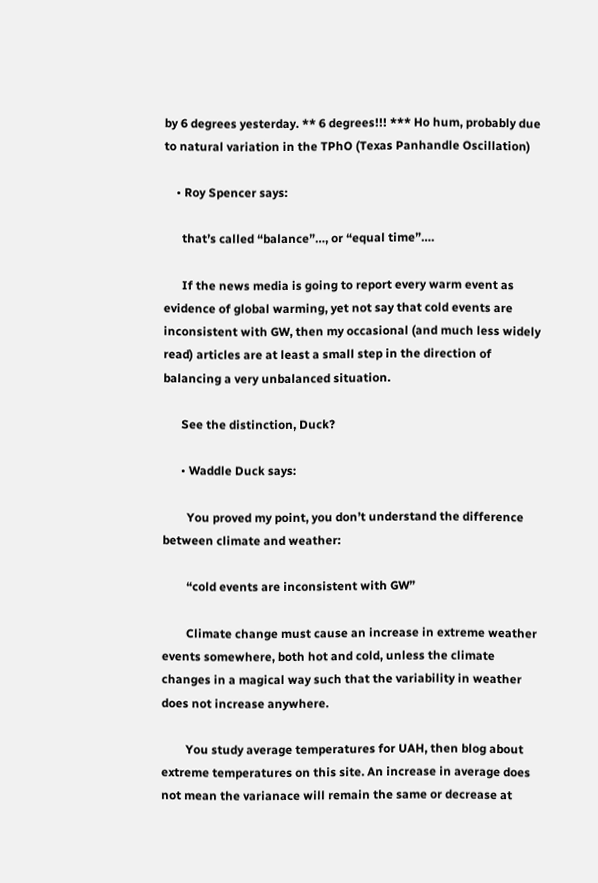by 6 degrees yesterday. ** 6 degrees!!! *** Ho hum, probably due to natural variation in the TPhO (Texas Panhandle Oscillation)

    • Roy Spencer says:

      that’s called “balance”…, or “equal time”….

      If the news media is going to report every warm event as evidence of global warming, yet not say that cold events are inconsistent with GW, then my occasional (and much less widely read) articles are at least a small step in the direction of balancing a very unbalanced situation.

      See the distinction, Duck?

      • Waddle Duck says:

        You proved my point, you don’t understand the difference between climate and weather:

        “cold events are inconsistent with GW”

        Climate change must cause an increase in extreme weather events somewhere, both hot and cold, unless the climate changes in a magical way such that the variability in weather does not increase anywhere.

        You study average temperatures for UAH, then blog about extreme temperatures on this site. An increase in average does not mean the varianace will remain the same or decrease at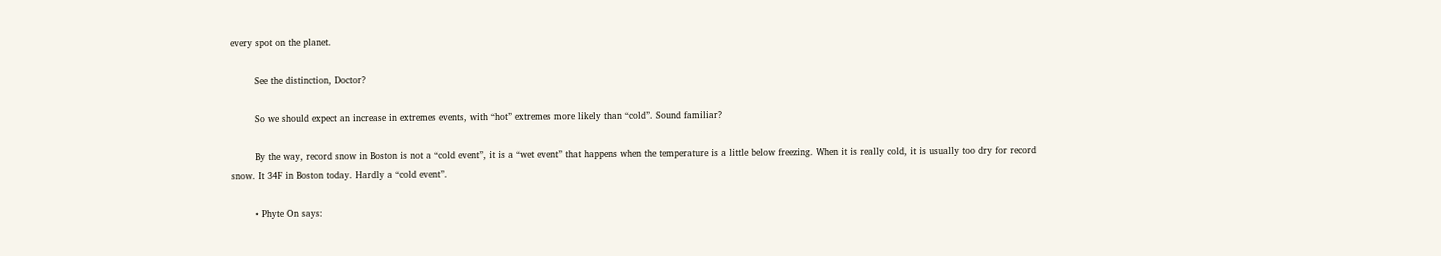every spot on the planet.

        See the distinction, Doctor?

        So we should expect an increase in extremes events, with “hot” extremes more likely than “cold”. Sound familiar?

        By the way, record snow in Boston is not a “cold event”, it is a “wet event” that happens when the temperature is a little below freezing. When it is really cold, it is usually too dry for record snow. It 34F in Boston today. Hardly a “cold event”.

        • Phyte On says: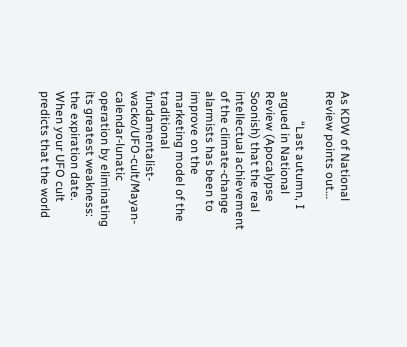As KDW of National Review points out…

          “Last autumn, I argued in National Review (Apocalypse Soonish) that the real intellectual achievement of the climate-change alarmists has been to improve on the marketing model of the traditional fundamentalist-wacko/UFO-cult/Mayan-calendar-lunatic operation by eliminating its greatest weakness: the expiration date. When your UFO cult predicts that the world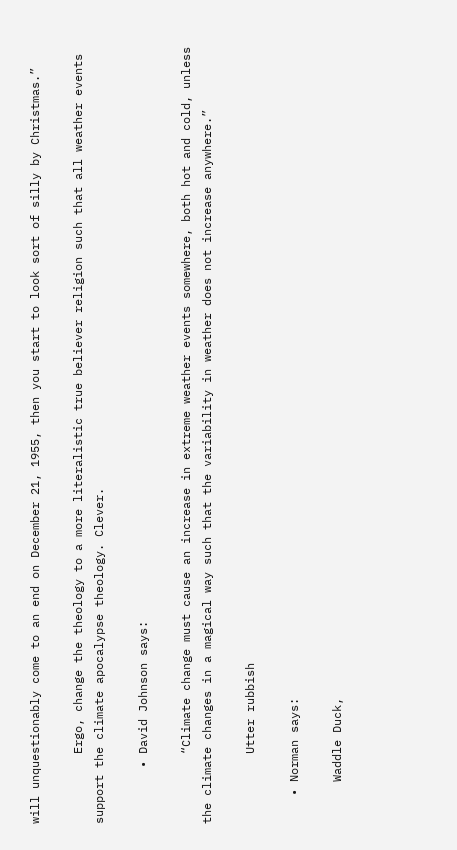will unquestionably come to an end on December 21, 1955, then you start to look sort of silly by Christmas.”

          Ergo, change the theology to a more literalistic true believer religion such that all weather events support the climate apocalypse theology. Clever.

        • David Johnson says:

          “Climate change must cause an increase in extreme weather events somewhere, both hot and cold, unless the climate changes in a magical way such that the variability in weather does not increase anywhere.”

          Utter rubbish

    • Norman says:

      Waddle Duck,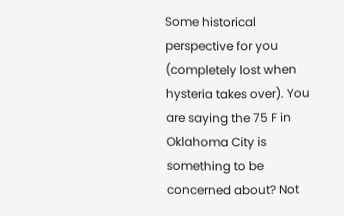Some historical perspective for you (completely lost when hysteria takes over). You are saying the 75 F in Oklahoma City is something to be concerned about? Not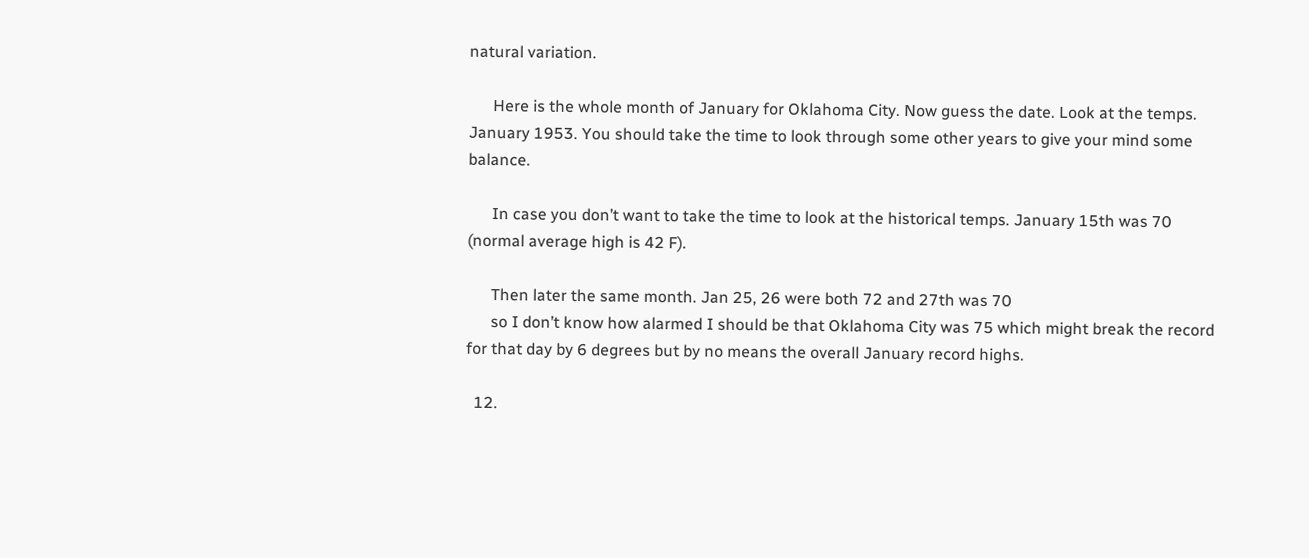natural variation.

      Here is the whole month of January for Oklahoma City. Now guess the date. Look at the temps. January 1953. You should take the time to look through some other years to give your mind some balance.

      In case you don’t want to take the time to look at the historical temps. January 15th was 70 (normal average high is 42 F).

      Then later the same month. Jan 25, 26 were both 72 and 27th was 70
      so I don’t know how alarmed I should be that Oklahoma City was 75 which might break the record for that day by 6 degrees but by no means the overall January record highs.

  12.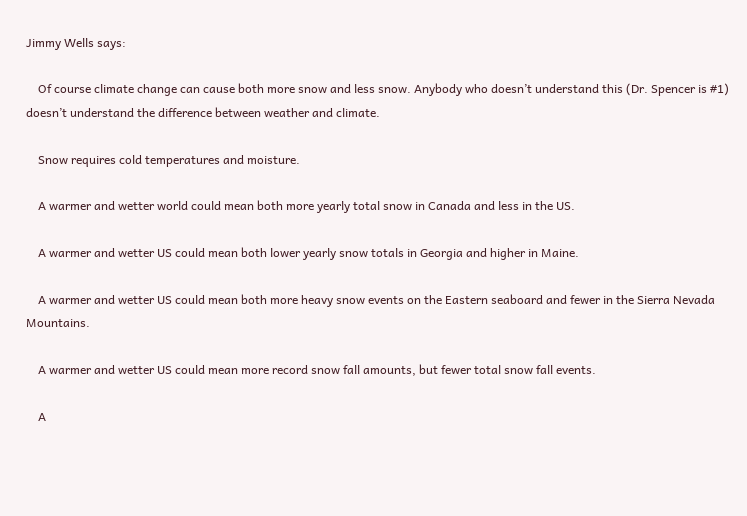Jimmy Wells says:

    Of course climate change can cause both more snow and less snow. Anybody who doesn’t understand this (Dr. Spencer is #1) doesn’t understand the difference between weather and climate.

    Snow requires cold temperatures and moisture.

    A warmer and wetter world could mean both more yearly total snow in Canada and less in the US.

    A warmer and wetter US could mean both lower yearly snow totals in Georgia and higher in Maine.

    A warmer and wetter US could mean both more heavy snow events on the Eastern seaboard and fewer in the Sierra Nevada Mountains.

    A warmer and wetter US could mean more record snow fall amounts, but fewer total snow fall events.

    A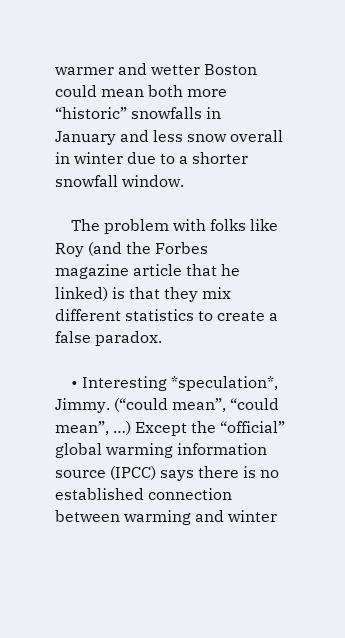warmer and wetter Boston could mean both more “historic” snowfalls in January and less snow overall in winter due to a shorter snowfall window.

    The problem with folks like Roy (and the Forbes magazine article that he linked) is that they mix different statistics to create a false paradox.

    • Interesting *speculation*, Jimmy. (“could mean”, “could mean”, …) Except the “official” global warming information source (IPCC) says there is no established connection between warming and winter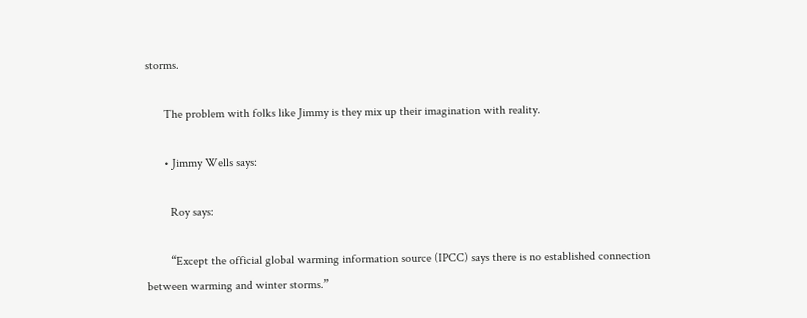storms.

      The problem with folks like Jimmy is they mix up their imagination with reality.

      • Jimmy Wells says:

        Roy says:

        “Except the official global warming information source (IPCC) says there is no established connection between warming and winter storms.”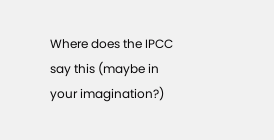Where does the IPCC say this (maybe in your imagination?)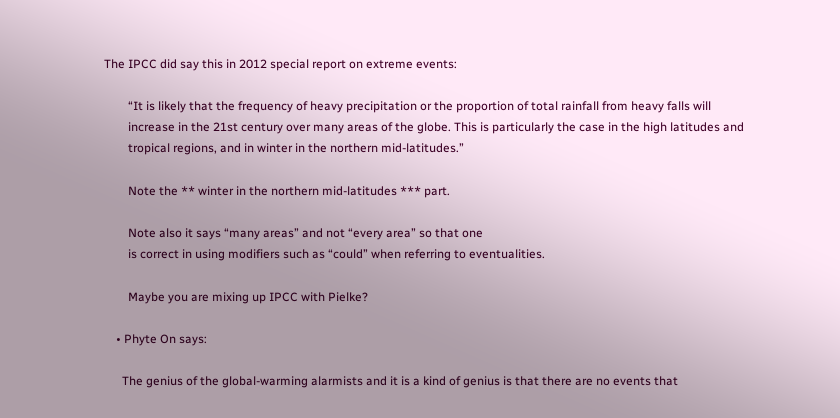The IPCC did say this in 2012 special report on extreme events:

        “It is likely that the frequency of heavy precipitation or the proportion of total rainfall from heavy falls will
        increase in the 21st century over many areas of the globe. This is particularly the case in the high latitudes and
        tropical regions, and in winter in the northern mid-latitudes.”

        Note the ** winter in the northern mid-latitudes *** part.

        Note also it says “many areas” and not “every area” so that one
        is correct in using modifiers such as “could” when referring to eventualities.

        Maybe you are mixing up IPCC with Pielke?

    • Phyte On says:

      The genius of the global-warming alarmists and it is a kind of genius is that there are no events that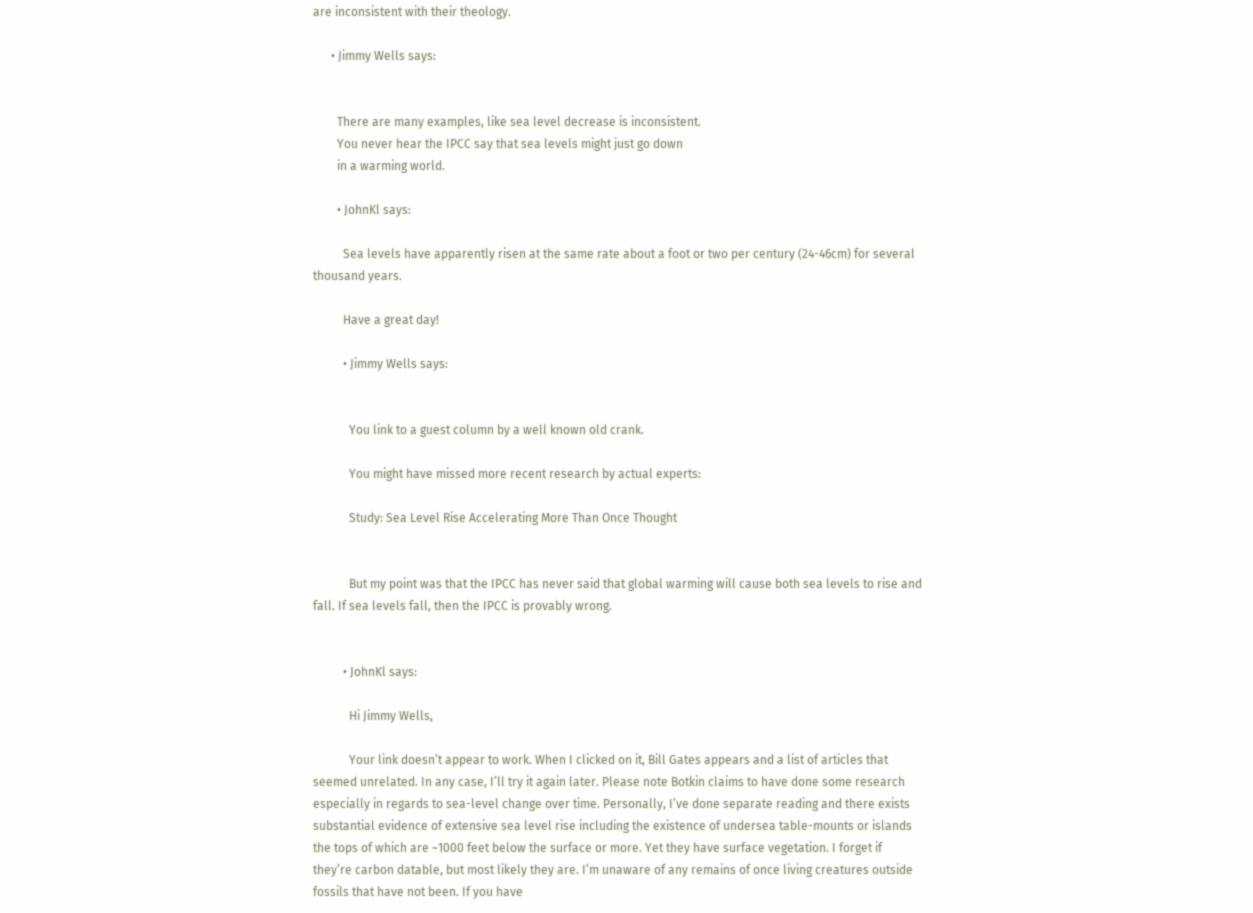are inconsistent with their theology.

      • Jimmy Wells says:


        There are many examples, like sea level decrease is inconsistent.
        You never hear the IPCC say that sea levels might just go down
        in a warming world.

        • JohnKl says:

          Sea levels have apparently risen at the same rate about a foot or two per century (24-46cm) for several thousand years.

          Have a great day!

          • Jimmy Wells says:


            You link to a guest column by a well known old crank.

            You might have missed more recent research by actual experts:

            Study: Sea Level Rise Accelerating More Than Once Thought


            But my point was that the IPCC has never said that global warming will cause both sea levels to rise and fall. If sea levels fall, then the IPCC is provably wrong.


          • JohnKl says:

            Hi Jimmy Wells,

            Your link doesn’t appear to work. When I clicked on it, Bill Gates appears and a list of articles that seemed unrelated. In any case, I’ll try it again later. Please note Botkin claims to have done some research especially in regards to sea-level change over time. Personally, I’ve done separate reading and there exists substantial evidence of extensive sea level rise including the existence of undersea table-mounts or islands the tops of which are ~1000 feet below the surface or more. Yet they have surface vegetation. I forget if they’re carbon datable, but most likely they are. I’m unaware of any remains of once living creatures outside fossils that have not been. If you have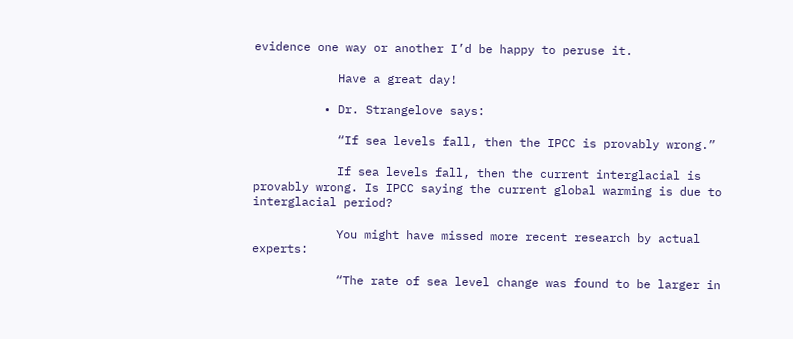evidence one way or another I’d be happy to peruse it.

            Have a great day!

          • Dr. Strangelove says:

            “If sea levels fall, then the IPCC is provably wrong.”

            If sea levels fall, then the current interglacial is provably wrong. Is IPCC saying the current global warming is due to interglacial period?

            You might have missed more recent research by actual experts:

            “The rate of sea level change was found to be larger in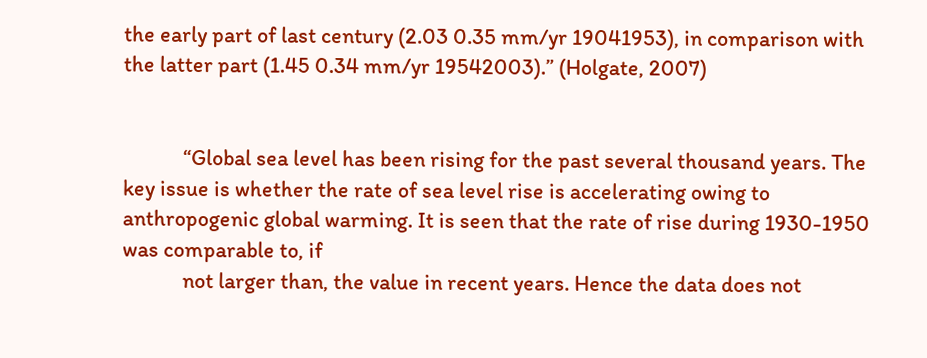the early part of last century (2.03 0.35 mm/yr 19041953), in comparison with the latter part (1.45 0.34 mm/yr 19542003).” (Holgate, 2007)


            “Global sea level has been rising for the past several thousand years. The key issue is whether the rate of sea level rise is accelerating owing to anthropogenic global warming. It is seen that the rate of rise during 1930-1950 was comparable to, if
            not larger than, the value in recent years. Hence the data does not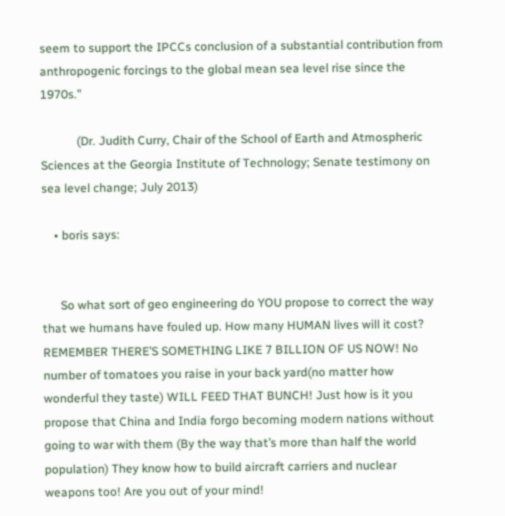seem to support the IPCCs conclusion of a substantial contribution from anthropogenic forcings to the global mean sea level rise since the 1970s.”

            (Dr. Judith Curry, Chair of the School of Earth and Atmospheric Sciences at the Georgia Institute of Technology; Senate testimony on sea level change; July 2013)

    • boris says:


      So what sort of geo engineering do YOU propose to correct the way that we humans have fouled up. How many HUMAN lives will it cost? REMEMBER THERE’S SOMETHING LIKE 7 BILLION OF US NOW! No number of tomatoes you raise in your back yard(no matter how wonderful they taste) WILL FEED THAT BUNCH! Just how is it you propose that China and India forgo becoming modern nations without going to war with them (By the way that’s more than half the world population) They know how to build aircraft carriers and nuclear weapons too! Are you out of your mind!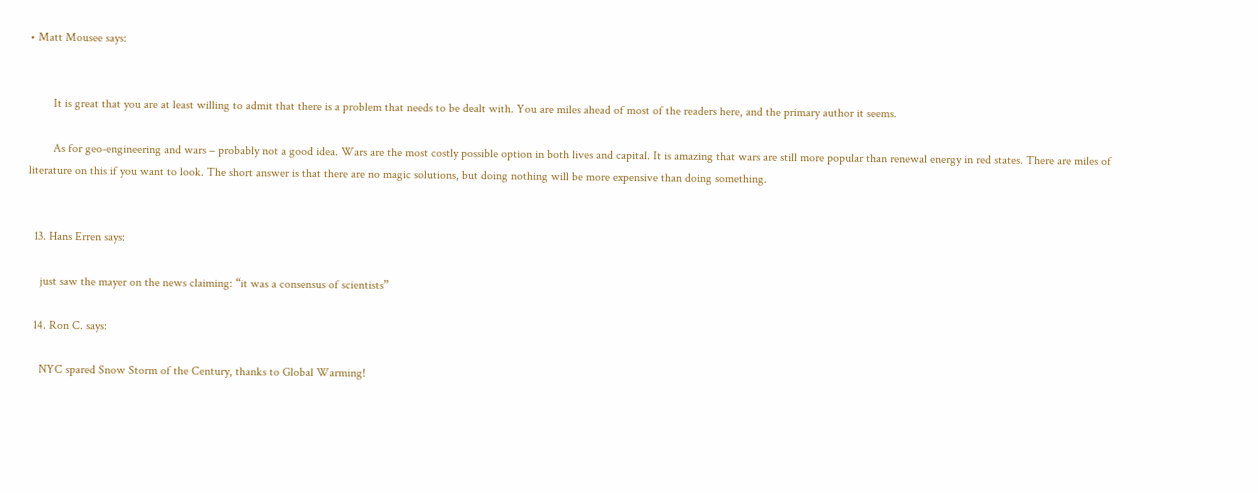• Matt Mousee says:


        It is great that you are at least willing to admit that there is a problem that needs to be dealt with. You are miles ahead of most of the readers here, and the primary author it seems.

        As for geo-engineering and wars – probably not a good idea. Wars are the most costly possible option in both lives and capital. It is amazing that wars are still more popular than renewal energy in red states. There are miles of literature on this if you want to look. The short answer is that there are no magic solutions, but doing nothing will be more expensive than doing something.


  13. Hans Erren says:

    just saw the mayer on the news claiming: “it was a consensus of scientists”

  14. Ron C. says:

    NYC spared Snow Storm of the Century, thanks to Global Warming!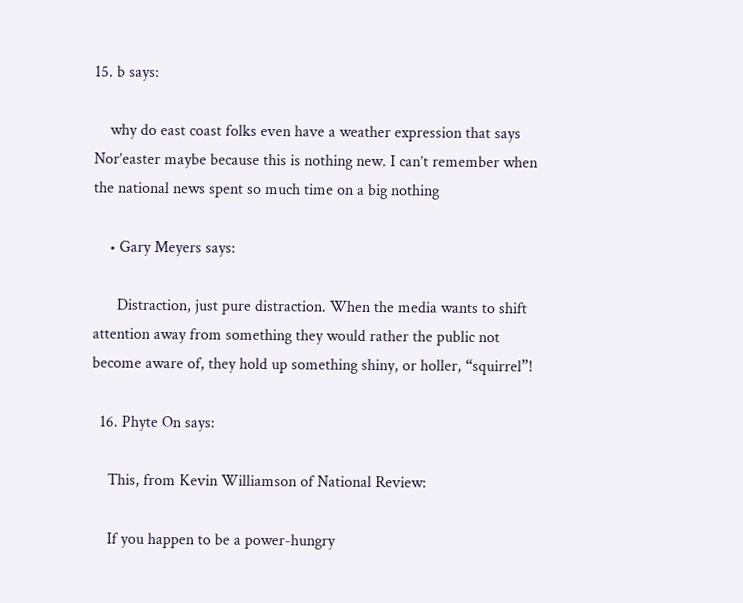15. b says:

    why do east coast folks even have a weather expression that says Nor’easter maybe because this is nothing new. I can’t remember when the national news spent so much time on a big nothing

    • Gary Meyers says:

      Distraction, just pure distraction. When the media wants to shift attention away from something they would rather the public not become aware of, they hold up something shiny, or holler, “squirrel”!

  16. Phyte On says:

    This, from Kevin Williamson of National Review:

    If you happen to be a power-hungry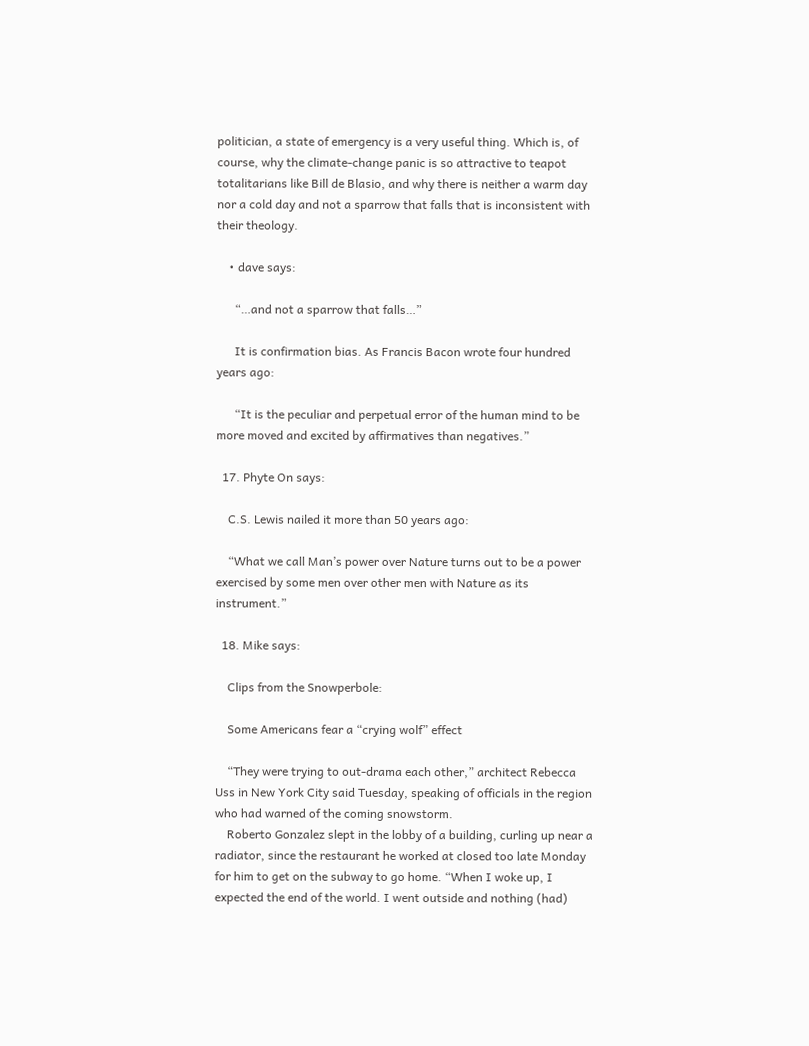politician, a state of emergency is a very useful thing. Which is, of course, why the climate-change panic is so attractive to teapot totalitarians like Bill de Blasio, and why there is neither a warm day nor a cold day and not a sparrow that falls that is inconsistent with their theology.

    • dave says:

      “…and not a sparrow that falls…”

      It is confirmation bias. As Francis Bacon wrote four hundred years ago:

      “It is the peculiar and perpetual error of the human mind to be more moved and excited by affirmatives than negatives.”

  17. Phyte On says:

    C.S. Lewis nailed it more than 50 years ago:

    “What we call Man’s power over Nature turns out to be a power exercised by some men over other men with Nature as its instrument.”

  18. Mike says:

    Clips from the Snowperbole:

    Some Americans fear a “crying wolf” effect

    “They were trying to out-drama each other,” architect Rebecca Uss in New York City said Tuesday, speaking of officials in the region who had warned of the coming snowstorm.
    Roberto Gonzalez slept in the lobby of a building, curling up near a radiator, since the restaurant he worked at closed too late Monday for him to get on the subway to go home. “When I woke up, I expected the end of the world. I went outside and nothing (had)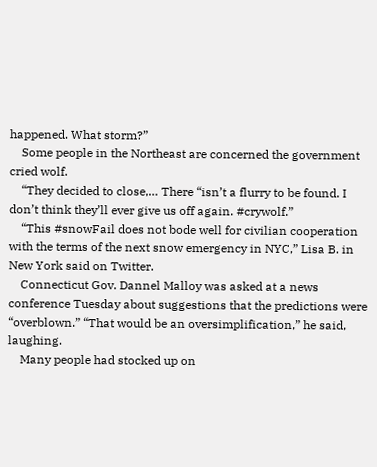happened. What storm?”
    Some people in the Northeast are concerned the government cried wolf.
    “They decided to close,… There “isn’t a flurry to be found. I don’t think they’ll ever give us off again. #crywolf.”
    “This #snowFail does not bode well for civilian cooperation with the terms of the next snow emergency in NYC,” Lisa B. in New York said on Twitter.
    Connecticut Gov. Dannel Malloy was asked at a news conference Tuesday about suggestions that the predictions were “overblown.” “That would be an oversimplification,” he said, laughing.
    Many people had stocked up on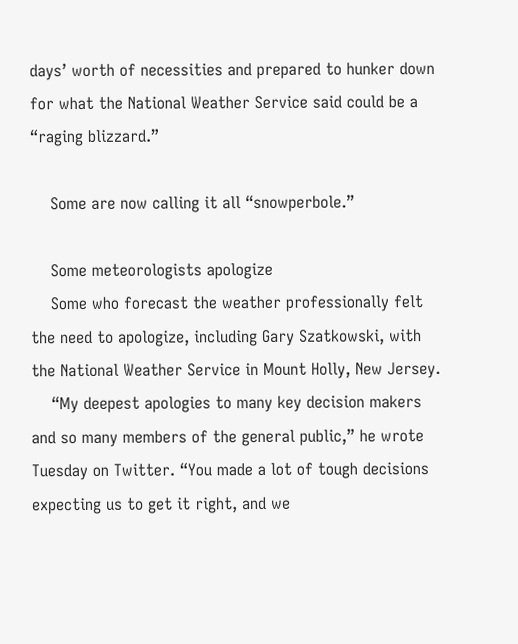days’ worth of necessities and prepared to hunker down for what the National Weather Service said could be a “raging blizzard.”

    Some are now calling it all “snowperbole.”

    Some meteorologists apologize
    Some who forecast the weather professionally felt the need to apologize, including Gary Szatkowski, with the National Weather Service in Mount Holly, New Jersey.
    “My deepest apologies to many key decision makers and so many members of the general public,” he wrote Tuesday on Twitter. “You made a lot of tough decisions expecting us to get it right, and we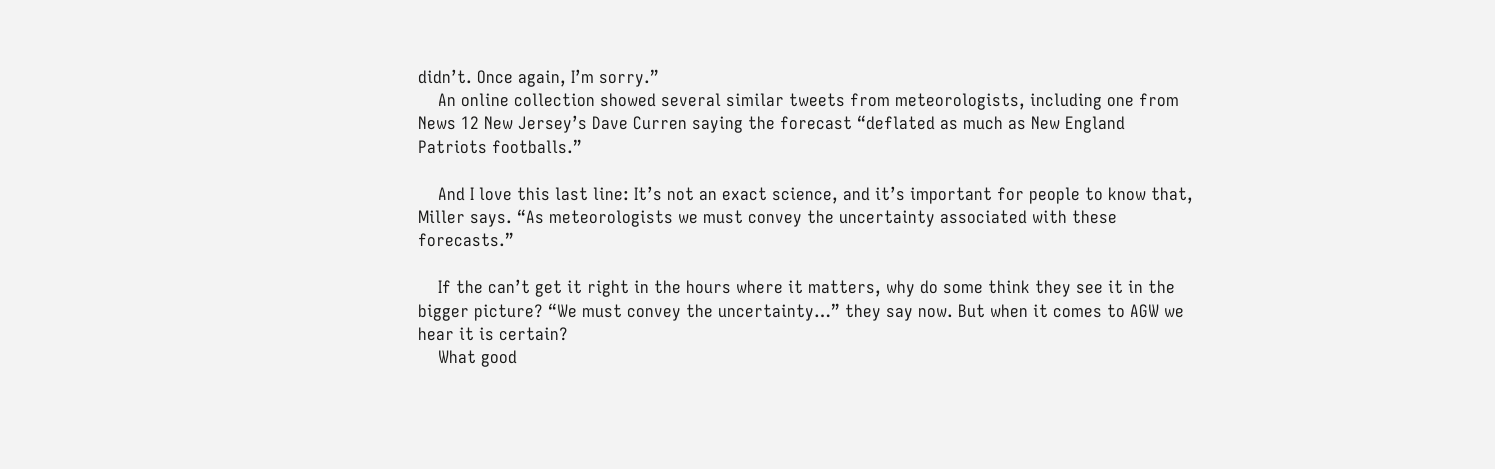didn’t. Once again, I’m sorry.”
    An online collection showed several similar tweets from meteorologists, including one from News 12 New Jersey’s Dave Curren saying the forecast “deflated as much as New England Patriots footballs.”

    And I love this last line: It’s not an exact science, and it’s important for people to know that, Miller says. “As meteorologists we must convey the uncertainty associated with these forecasts.”

    If the can’t get it right in the hours where it matters, why do some think they see it in the bigger picture? “We must convey the uncertainty…” they say now. But when it comes to AGW we hear it is certain?
    What good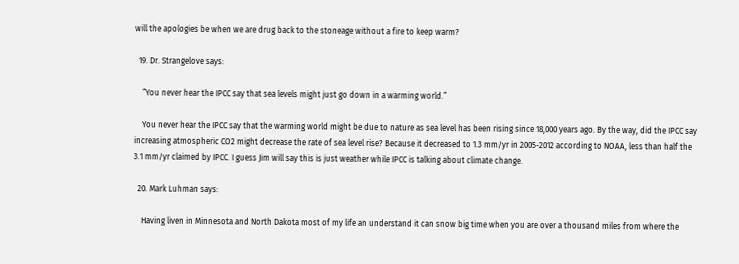will the apologies be when we are drug back to the stoneage without a fire to keep warm?

  19. Dr. Strangelove says:

    “You never hear the IPCC say that sea levels might just go down in a warming world.”

    You never hear the IPCC say that the warming world might be due to nature as sea level has been rising since 18,000 years ago. By the way, did the IPCC say increasing atmospheric CO2 might decrease the rate of sea level rise? Because it decreased to 1.3 mm/yr in 2005-2012 according to NOAA, less than half the 3.1 mm/yr claimed by IPCC. I guess Jim will say this is just weather while IPCC is talking about climate change.

  20. Mark Luhman says:

    Having liven in Minnesota and North Dakota most of my life an understand it can snow big time when you are over a thousand miles from where the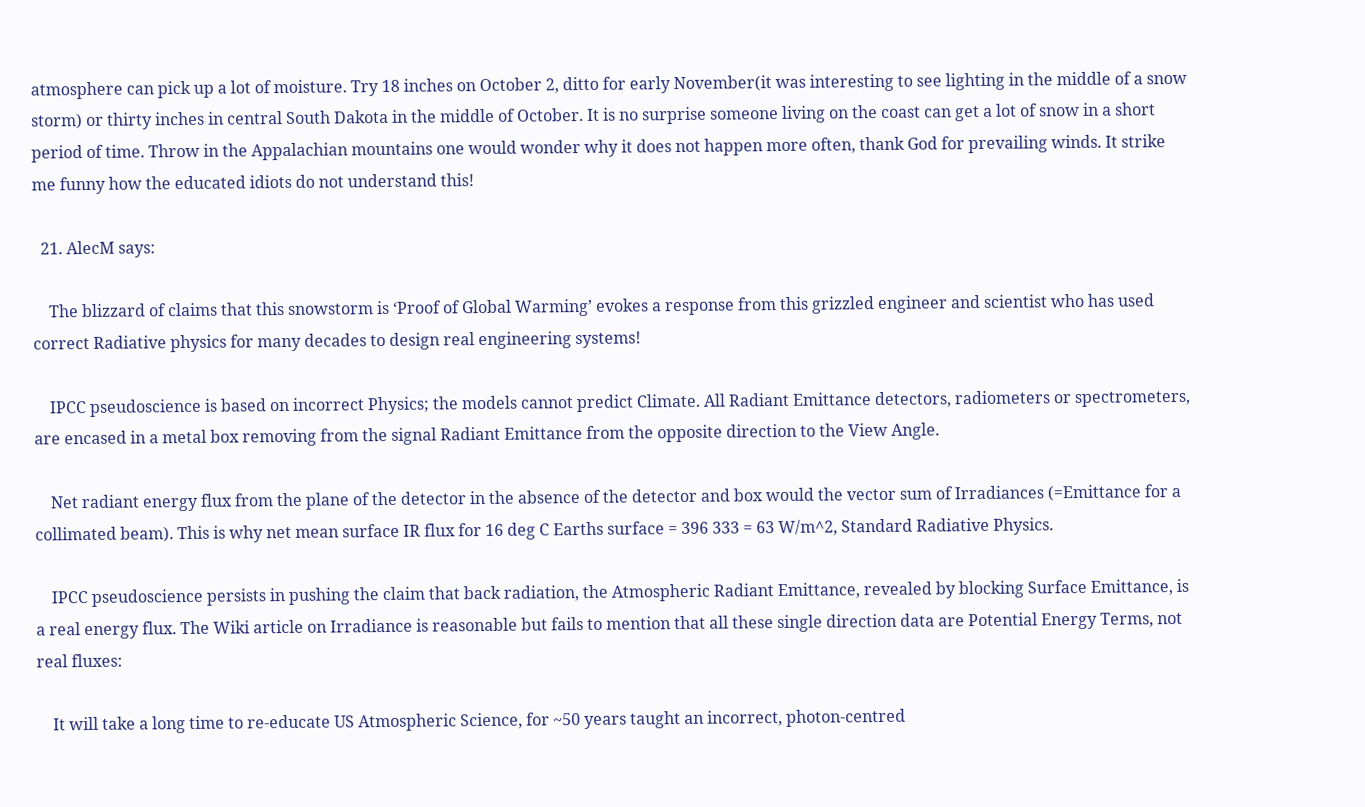atmosphere can pick up a lot of moisture. Try 18 inches on October 2, ditto for early November(it was interesting to see lighting in the middle of a snow storm) or thirty inches in central South Dakota in the middle of October. It is no surprise someone living on the coast can get a lot of snow in a short period of time. Throw in the Appalachian mountains one would wonder why it does not happen more often, thank God for prevailing winds. It strike me funny how the educated idiots do not understand this!

  21. AlecM says:

    The blizzard of claims that this snowstorm is ‘Proof of Global Warming’ evokes a response from this grizzled engineer and scientist who has used correct Radiative physics for many decades to design real engineering systems!

    IPCC pseudoscience is based on incorrect Physics; the models cannot predict Climate. All Radiant Emittance detectors, radiometers or spectrometers, are encased in a metal box removing from the signal Radiant Emittance from the opposite direction to the View Angle.

    Net radiant energy flux from the plane of the detector in the absence of the detector and box would the vector sum of Irradiances (=Emittance for a collimated beam). This is why net mean surface IR flux for 16 deg C Earths surface = 396 333 = 63 W/m^2, Standard Radiative Physics.

    IPCC pseudoscience persists in pushing the claim that back radiation, the Atmospheric Radiant Emittance, revealed by blocking Surface Emittance, is a real energy flux. The Wiki article on Irradiance is reasonable but fails to mention that all these single direction data are Potential Energy Terms, not real fluxes:

    It will take a long time to re-educate US Atmospheric Science, for ~50 years taught an incorrect, photon-centred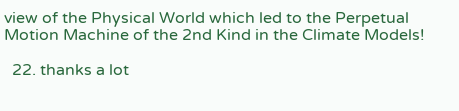view of the Physical World which led to the Perpetual Motion Machine of the 2nd Kind in the Climate Models!

  22. thanks a lot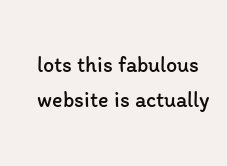lots this fabulous website is actually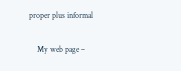proper plus informal

    My web page –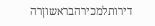דירותלמכירהבראשוןרה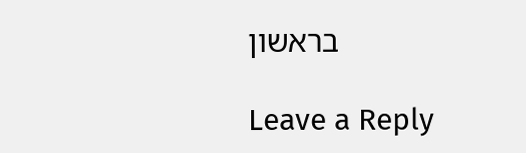בראשון

Leave a Reply